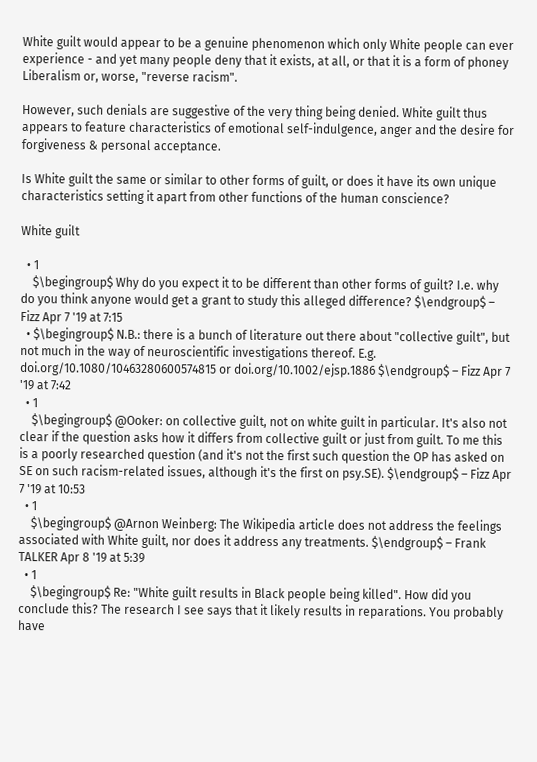White guilt would appear to be a genuine phenomenon which only White people can ever experience - and yet many people deny that it exists, at all, or that it is a form of phoney Liberalism or, worse, "reverse racism".

However, such denials are suggestive of the very thing being denied. White guilt thus appears to feature characteristics of emotional self-indulgence, anger and the desire for forgiveness & personal acceptance.

Is White guilt the same or similar to other forms of guilt, or does it have its own unique characteristics setting it apart from other functions of the human conscience?

White guilt

  • 1
    $\begingroup$ Why do you expect it to be different than other forms of guilt? I.e. why do you think anyone would get a grant to study this alleged difference? $\endgroup$ – Fizz Apr 7 '19 at 7:15
  • $\begingroup$ N.B.: there is a bunch of literature out there about "collective guilt", but not much in the way of neuroscientific investigations thereof. E.g. doi.org/10.1080/10463280600574815 or doi.org/10.1002/ejsp.1886 $\endgroup$ – Fizz Apr 7 '19 at 7:42
  • 1
    $\begingroup$ @Ooker: on collective guilt, not on white guilt in particular. It's also not clear if the question asks how it differs from collective guilt or just from guilt. To me this is a poorly researched question (and it's not the first such question the OP has asked on SE on such racism-related issues, although it's the first on psy.SE). $\endgroup$ – Fizz Apr 7 '19 at 10:53
  • 1
    $\begingroup$ @Arnon Weinberg: The Wikipedia article does not address the feelings associated with White guilt, nor does it address any treatments. $\endgroup$ – Frank TALKER Apr 8 '19 at 5:39
  • 1
    $\begingroup$ Re: "White guilt results in Black people being killed". How did you conclude this? The research I see says that it likely results in reparations. You probably have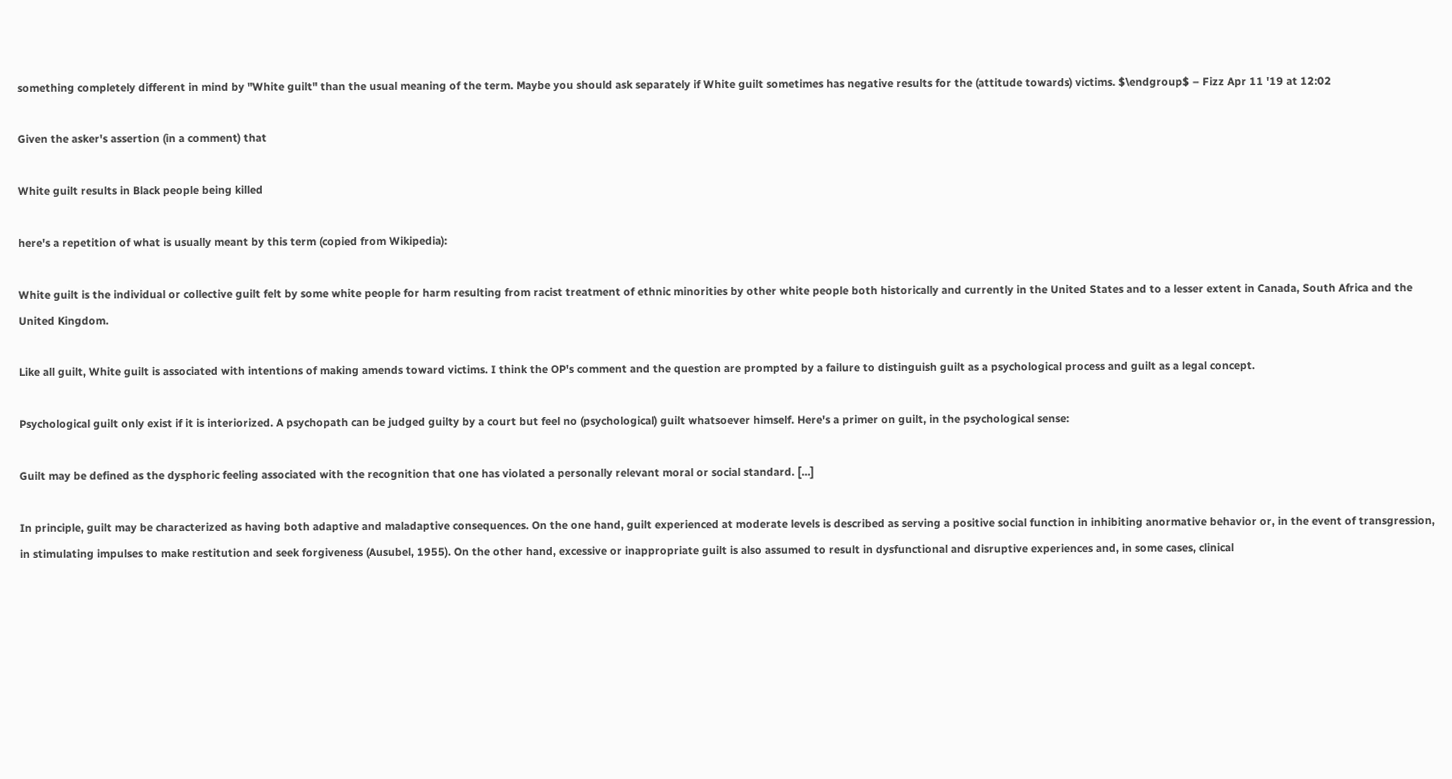something completely different in mind by "White guilt" than the usual meaning of the term. Maybe you should ask separately if White guilt sometimes has negative results for the (attitude towards) victims. $\endgroup$ – Fizz Apr 11 '19 at 12:02

Given the asker's assertion (in a comment) that

White guilt results in Black people being killed

here's a repetition of what is usually meant by this term (copied from Wikipedia):

White guilt is the individual or collective guilt felt by some white people for harm resulting from racist treatment of ethnic minorities by other white people both historically and currently in the United States and to a lesser extent in Canada, South Africa and the United Kingdom.

Like all guilt, White guilt is associated with intentions of making amends toward victims. I think the OP's comment and the question are prompted by a failure to distinguish guilt as a psychological process and guilt as a legal concept.

Psychological guilt only exist if it is interiorized. A psychopath can be judged guilty by a court but feel no (psychological) guilt whatsoever himself. Here's a primer on guilt, in the psychological sense:

Guilt may be defined as the dysphoric feeling associated with the recognition that one has violated a personally relevant moral or social standard. [...]

In principle, guilt may be characterized as having both adaptive and maladaptive consequences. On the one hand, guilt experienced at moderate levels is described as serving a positive social function in inhibiting anormative behavior or, in the event of transgression, in stimulating impulses to make restitution and seek forgiveness (Ausubel, 1955). On the other hand, excessive or inappropriate guilt is also assumed to result in dysfunctional and disruptive experiences and, in some cases, clinical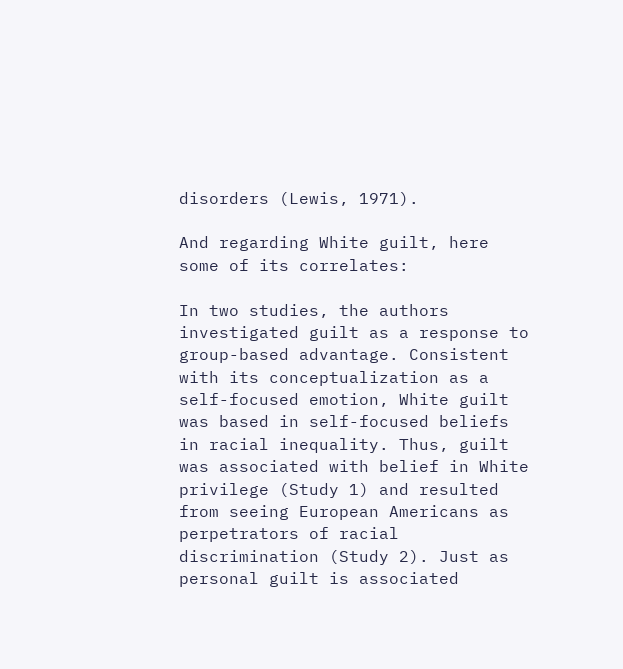disorders (Lewis, 1971).

And regarding White guilt, here some of its correlates:

In two studies, the authors investigated guilt as a response to group-based advantage. Consistent with its conceptualization as a self-focused emotion, White guilt was based in self-focused beliefs in racial inequality. Thus, guilt was associated with belief in White privilege (Study 1) and resulted from seeing European Americans as perpetrators of racial discrimination (Study 2). Just as personal guilt is associated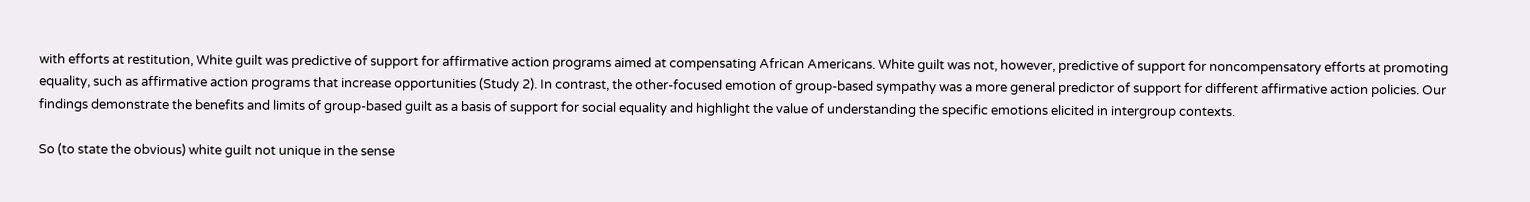with efforts at restitution, White guilt was predictive of support for affirmative action programs aimed at compensating African Americans. White guilt was not, however, predictive of support for noncompensatory efforts at promoting equality, such as affirmative action programs that increase opportunities (Study 2). In contrast, the other-focused emotion of group-based sympathy was a more general predictor of support for different affirmative action policies. Our findings demonstrate the benefits and limits of group-based guilt as a basis of support for social equality and highlight the value of understanding the specific emotions elicited in intergroup contexts.

So (to state the obvious) white guilt not unique in the sense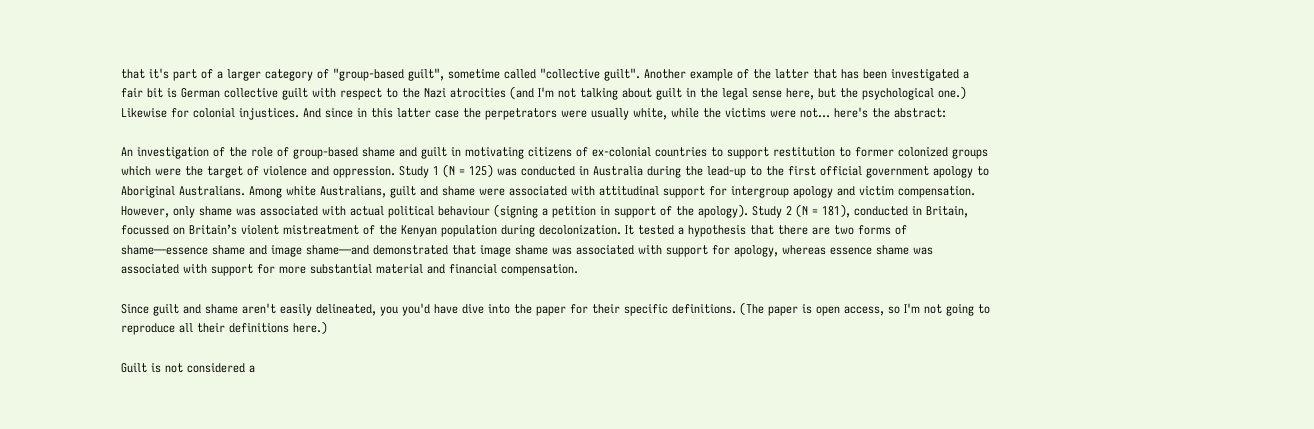that it's part of a larger category of "group-based guilt", sometime called "collective guilt". Another example of the latter that has been investigated a fair bit is German collective guilt with respect to the Nazi atrocities (and I'm not talking about guilt in the legal sense here, but the psychological one.) Likewise for colonial injustices. And since in this latter case the perpetrators were usually white, while the victims were not... here's the abstract:

An investigation of the role of group-based shame and guilt in motivating citizens of ex-colonial countries to support restitution to former colonized groups which were the target of violence and oppression. Study 1 (N = 125) was conducted in Australia during the lead-up to the first official government apology to Aboriginal Australians. Among white Australians, guilt and shame were associated with attitudinal support for intergroup apology and victim compensation. However, only shame was associated with actual political behaviour (signing a petition in support of the apology). Study 2 (N = 181), conducted in Britain, focussed on Britain’s violent mistreatment of the Kenyan population during decolonization. It tested a hypothesis that there are two forms of shame—essence shame and image shame—and demonstrated that image shame was associated with support for apology, whereas essence shame was associated with support for more substantial material and financial compensation.

Since guilt and shame aren't easily delineated, you you'd have dive into the paper for their specific definitions. (The paper is open access, so I'm not going to reproduce all their definitions here.)

Guilt is not considered a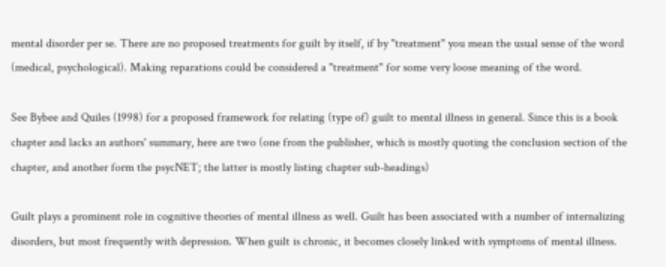mental disorder per se. There are no proposed treatments for guilt by itself, if by "treatment" you mean the usual sense of the word (medical, psychological). Making reparations could be considered a "treatment" for some very loose meaning of the word.

See Bybee and Quiles (1998) for a proposed framework for relating (type of) guilt to mental illness in general. Since this is a book chapter and lacks an authors' summary, here are two (one from the publisher, which is mostly quoting the conclusion section of the chapter, and another form the psycNET; the latter is mostly listing chapter sub-headings)

Guilt plays a prominent role in cognitive theories of mental illness as well. Guilt has been associated with a number of internalizing disorders, but most frequently with depression. When guilt is chronic, it becomes closely linked with symptoms of mental illness.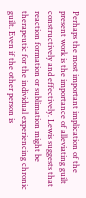Perhaps the most important implication of the present work is the importance of alleviating guilt constructively and effectively. Lewis suggests that reaction formation or sublimation might be therapeutic for the individual experiencing chronic guilt. Even if the other person is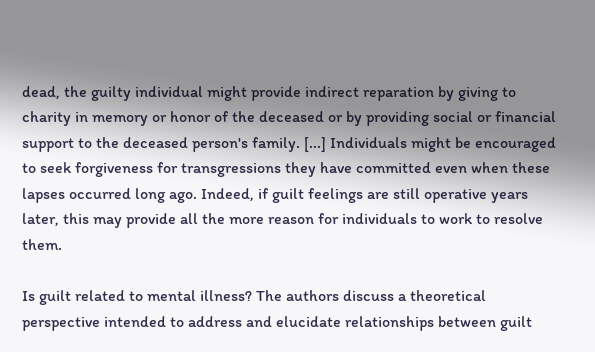dead, the guilty individual might provide indirect reparation by giving to charity in memory or honor of the deceased or by providing social or financial support to the deceased person's family. [...] Individuals might be encouraged to seek forgiveness for transgressions they have committed even when these lapses occurred long ago. Indeed, if guilt feelings are still operative years later, this may provide all the more reason for individuals to work to resolve them.

Is guilt related to mental illness? The authors discuss a theoretical perspective intended to address and elucidate relationships between guilt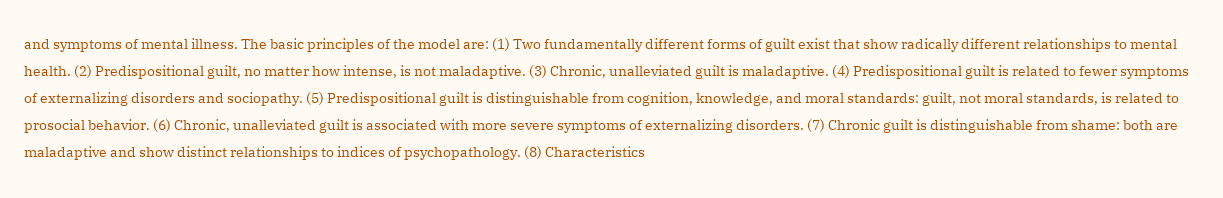and symptoms of mental illness. The basic principles of the model are: (1) Two fundamentally different forms of guilt exist that show radically different relationships to mental health. (2) Predispositional guilt, no matter how intense, is not maladaptive. (3) Chronic, unalleviated guilt is maladaptive. (4) Predispositional guilt is related to fewer symptoms of externalizing disorders and sociopathy. (5) Predispositional guilt is distinguishable from cognition, knowledge, and moral standards: guilt, not moral standards, is related to prosocial behavior. (6) Chronic, unalleviated guilt is associated with more severe symptoms of externalizing disorders. (7) Chronic guilt is distinguishable from shame: both are maladaptive and show distinct relationships to indices of psychopathology. (8) Characteristics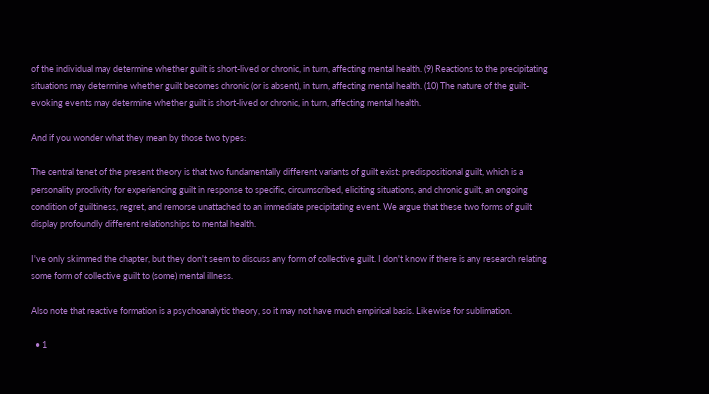of the individual may determine whether guilt is short-lived or chronic, in turn, affecting mental health. (9) Reactions to the precipitating situations may determine whether guilt becomes chronic (or is absent), in turn, affecting mental health. (10) The nature of the guilt-evoking events may determine whether guilt is short-lived or chronic, in turn, affecting mental health.

And if you wonder what they mean by those two types:

The central tenet of the present theory is that two fundamentally different variants of guilt exist: predispositional guilt, which is a personality proclivity for experiencing guilt in response to specific, circumscribed, eliciting situations, and chronic guilt, an ongoing condition of guiltiness, regret, and remorse unattached to an immediate precipitating event. We argue that these two forms of guilt display profoundly different relationships to mental health.

I've only skimmed the chapter, but they don't seem to discuss any form of collective guilt. I don't know if there is any research relating some form of collective guilt to (some) mental illness.

Also note that reactive formation is a psychoanalytic theory, so it may not have much empirical basis. Likewise for sublimation.

  • 1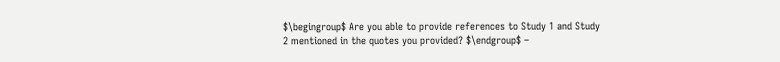$\begingroup$ Are you able to provide references to Study 1 and Study 2 mentioned in the quotes you provided? $\endgroup$ –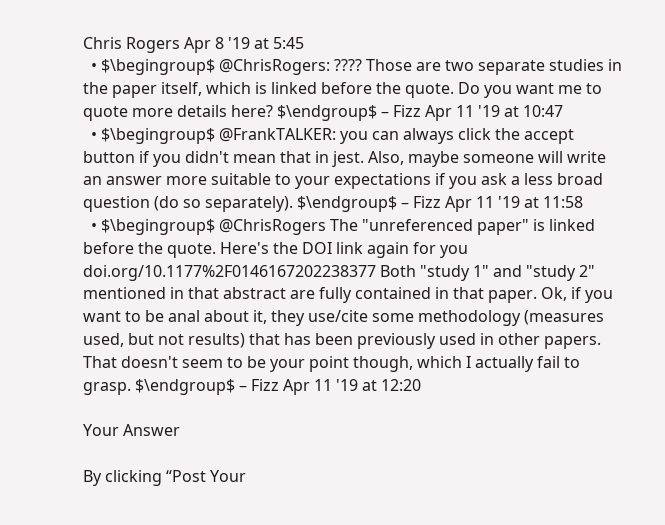Chris Rogers Apr 8 '19 at 5:45
  • $\begingroup$ @ChrisRogers: ???? Those are two separate studies in the paper itself, which is linked before the quote. Do you want me to quote more details here? $\endgroup$ – Fizz Apr 11 '19 at 10:47
  • $\begingroup$ @FrankTALKER: you can always click the accept button if you didn't mean that in jest. Also, maybe someone will write an answer more suitable to your expectations if you ask a less broad question (do so separately). $\endgroup$ – Fizz Apr 11 '19 at 11:58
  • $\begingroup$ @ChrisRogers The "unreferenced paper" is linked before the quote. Here's the DOI link again for you doi.org/10.1177%2F0146167202238377 Both "study 1" and "study 2" mentioned in that abstract are fully contained in that paper. Ok, if you want to be anal about it, they use/cite some methodology (measures used, but not results) that has been previously used in other papers. That doesn't seem to be your point though, which I actually fail to grasp. $\endgroup$ – Fizz Apr 11 '19 at 12:20

Your Answer

By clicking “Post Your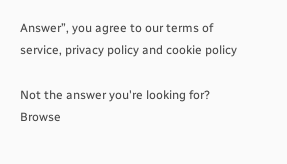Answer”, you agree to our terms of service, privacy policy and cookie policy

Not the answer you're looking for? Browse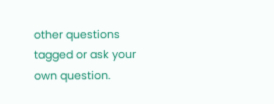other questions tagged or ask your own question.